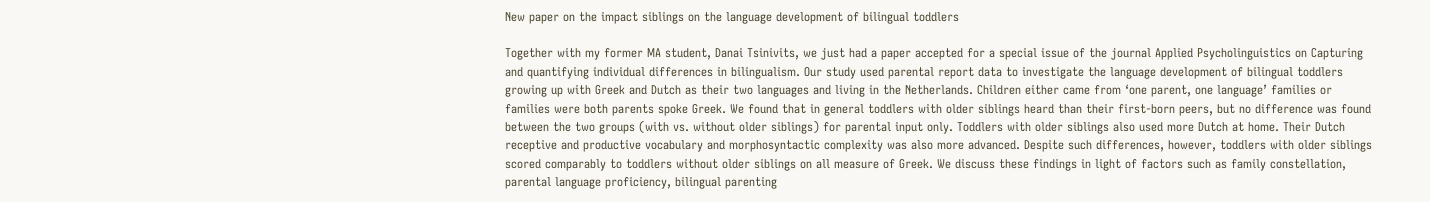New paper on the impact siblings on the language development of bilingual toddlers

Together with my former MA student, Danai Tsinivits, we just had a paper accepted for a special issue of the journal Applied Psycholinguistics on Capturing and quantifying individual differences in bilingualism. Our study used parental report data to investigate the language development of bilingual toddlers growing up with Greek and Dutch as their two languages and living in the Netherlands. Children either came from ‘one parent, one language’ families or families were both parents spoke Greek. We found that in general toddlers with older siblings heard than their first-born peers, but no difference was found between the two groups (with vs. without older siblings) for parental input only. Toddlers with older siblings also used more Dutch at home. Their Dutch receptive and productive vocabulary and morphosyntactic complexity was also more advanced. Despite such differences, however, toddlers with older siblings scored comparably to toddlers without older siblings on all measure of Greek. We discuss these findings in light of factors such as family constellation, parental language proficiency, bilingual parenting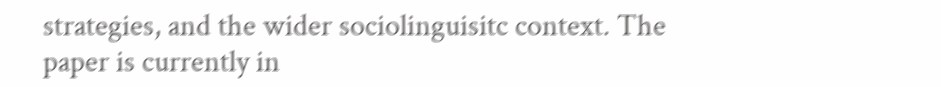strategies, and the wider sociolinguisitc context. The paper is currently in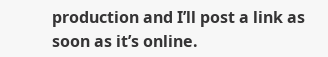production and I’ll post a link as soon as it’s online.